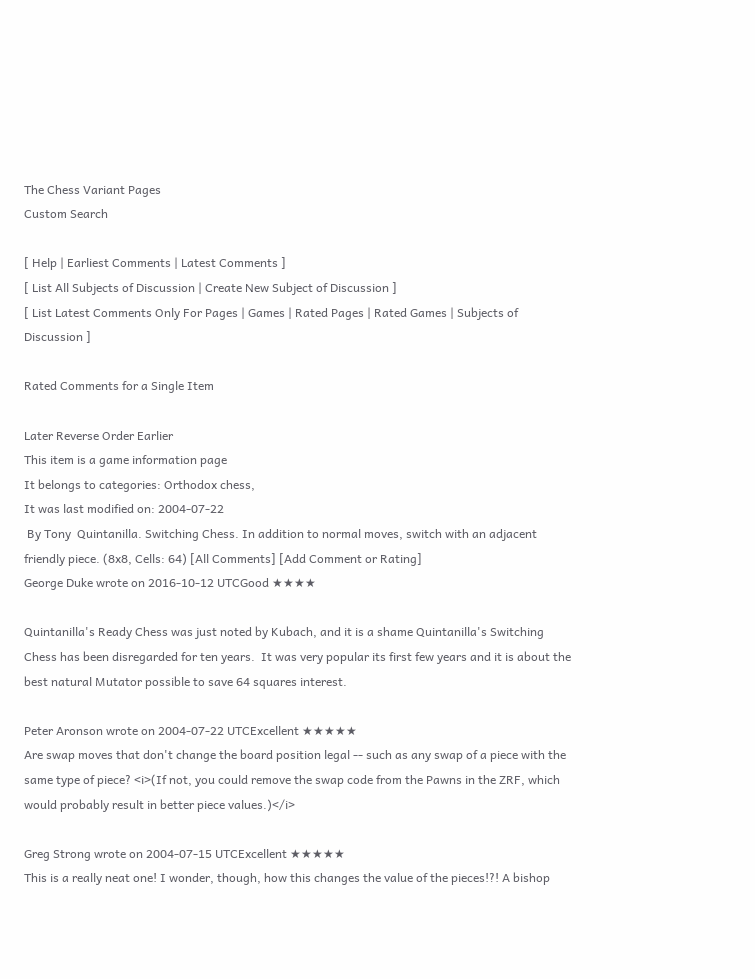The Chess Variant Pages
Custom Search

[ Help | Earliest Comments | Latest Comments ]
[ List All Subjects of Discussion | Create New Subject of Discussion ]
[ List Latest Comments Only For Pages | Games | Rated Pages | Rated Games | Subjects of Discussion ]

Rated Comments for a Single Item

Later Reverse Order Earlier
This item is a game information page
It belongs to categories: Orthodox chess,
It was last modified on: 2004-07-22
 By Tony  Quintanilla. Switching Chess. In addition to normal moves, switch with an adjacent friendly piece. (8x8, Cells: 64) [All Comments] [Add Comment or Rating]
George Duke wrote on 2016-10-12 UTCGood ★★★★

Quintanilla's Ready Chess was just noted by Kubach, and it is a shame Quintanilla's Switching Chess has been disregarded for ten years.  It was very popular its first few years and it is about the best natural Mutator possible to save 64 squares interest.

Peter Aronson wrote on 2004-07-22 UTCExcellent ★★★★★
Are swap moves that don't change the board position legal -- such as any swap of a piece with the same type of piece? <i>(If not, you could remove the swap code from the Pawns in the ZRF, which would probably result in better piece values.)</i>

Greg Strong wrote on 2004-07-15 UTCExcellent ★★★★★
This is a really neat one! I wonder, though, how this changes the value of the pieces!?! A bishop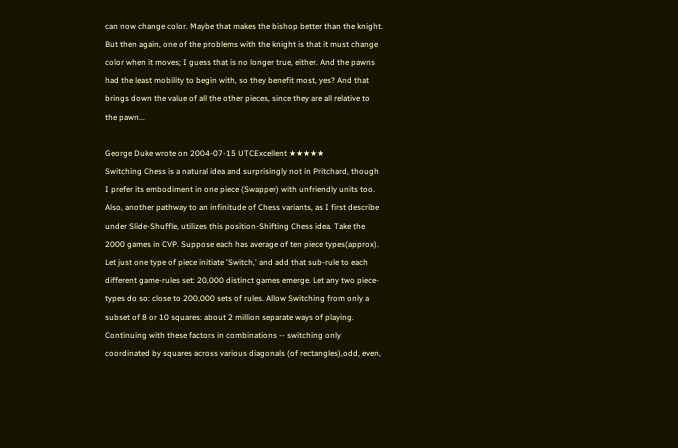can now change color. Maybe that makes the bishop better than the knight. But then again, one of the problems with the knight is that it must change color when it moves; I guess that is no longer true, either. And the pawns had the least mobility to begin with, so they benefit most, yes? And that brings down the value of all the other pieces, since they are all relative to the pawn...

George Duke wrote on 2004-07-15 UTCExcellent ★★★★★
Switching Chess is a natural idea and surprisingly not in Pritchard, though I prefer its embodiment in one piece (Swapper) with unfriendly units too. Also, another pathway to an infinitude of Chess variants, as I first describe under Slide-Shuffle, utilizes this position-Shifting Chess idea. Take the 2000 games in CVP. Suppose each has average of ten piece types(approx). Let just one type of piece initiate 'Switch,' and add that sub-rule to each different game-rules set: 20,000 distinct games emerge. Let any two piece-types do so: close to 200,000 sets of rules. Allow Switching from only a subset of 8 or 10 squares: about 2 million separate ways of playing. Continuing with these factors in combinations -- switching only coordinated by squares across various diagonals (of rectangles),odd, even,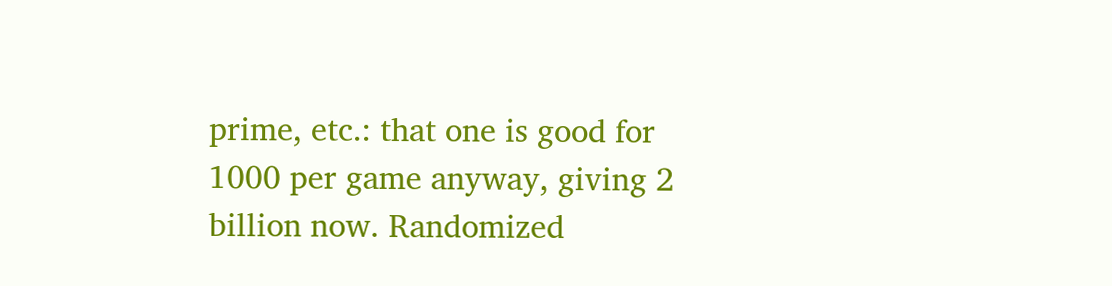prime, etc.: that one is good for 1000 per game anyway, giving 2 billion now. Randomized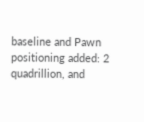baseline and Pawn positioning added: 2 quadrillion, and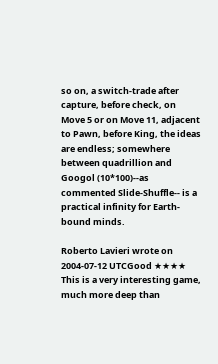so on, a switch-trade after capture, before check, on Move 5 or on Move 11, adjacent to Pawn, before King, the ideas are endless; somewhere between quadrillion and Googol (10*100)--as commented Slide-Shuffle-- is a practical infinity for Earth-bound minds.

Roberto Lavieri wrote on 2004-07-12 UTCGood ★★★★
This is a very interesting game, much more deep than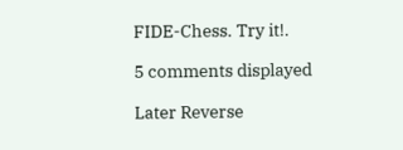FIDE-Chess. Try it!.

5 comments displayed

Later Reverse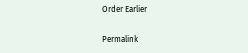Order Earlier

Permalink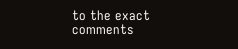to the exact comments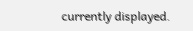currently displayed.